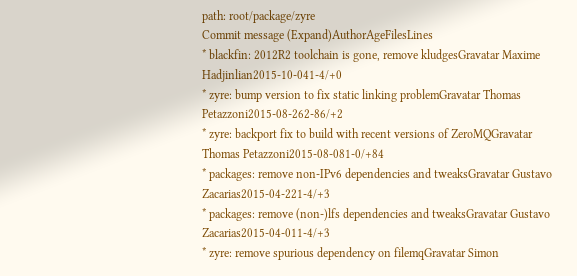path: root/package/zyre
Commit message (Expand)AuthorAgeFilesLines
* blackfin: 2012R2 toolchain is gone, remove kludgesGravatar Maxime Hadjinlian2015-10-041-4/+0
* zyre: bump version to fix static linking problemGravatar Thomas Petazzoni2015-08-262-86/+2
* zyre: backport fix to build with recent versions of ZeroMQGravatar Thomas Petazzoni2015-08-081-0/+84
* packages: remove non-IPv6 dependencies and tweaksGravatar Gustavo Zacarias2015-04-221-4/+3
* packages: remove (non-)lfs dependencies and tweaksGravatar Gustavo Zacarias2015-04-011-4/+3
* zyre: remove spurious dependency on filemqGravatar Simon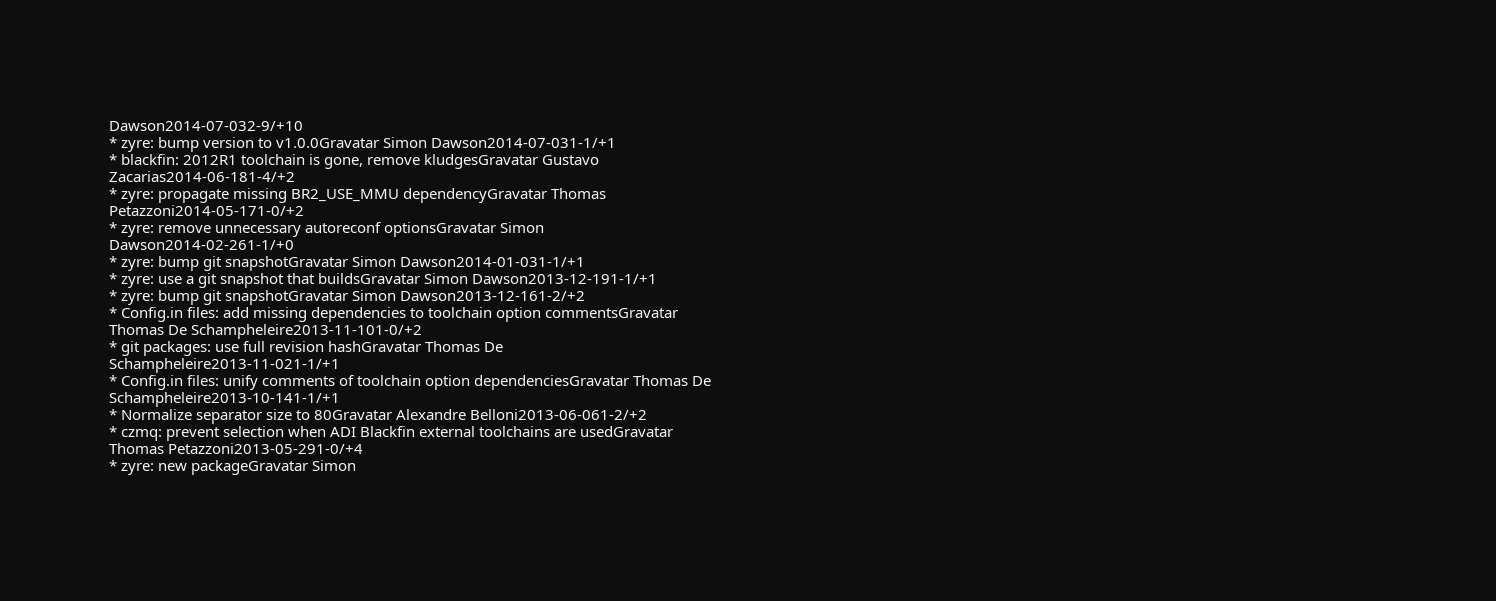Dawson2014-07-032-9/+10
* zyre: bump version to v1.0.0Gravatar Simon Dawson2014-07-031-1/+1
* blackfin: 2012R1 toolchain is gone, remove kludgesGravatar Gustavo Zacarias2014-06-181-4/+2
* zyre: propagate missing BR2_USE_MMU dependencyGravatar Thomas Petazzoni2014-05-171-0/+2
* zyre: remove unnecessary autoreconf optionsGravatar Simon Dawson2014-02-261-1/+0
* zyre: bump git snapshotGravatar Simon Dawson2014-01-031-1/+1
* zyre: use a git snapshot that buildsGravatar Simon Dawson2013-12-191-1/+1
* zyre: bump git snapshotGravatar Simon Dawson2013-12-161-2/+2
* Config.in files: add missing dependencies to toolchain option commentsGravatar Thomas De Schampheleire2013-11-101-0/+2
* git packages: use full revision hashGravatar Thomas De Schampheleire2013-11-021-1/+1
* Config.in files: unify comments of toolchain option dependenciesGravatar Thomas De Schampheleire2013-10-141-1/+1
* Normalize separator size to 80Gravatar Alexandre Belloni2013-06-061-2/+2
* czmq: prevent selection when ADI Blackfin external toolchains are usedGravatar Thomas Petazzoni2013-05-291-0/+4
* zyre: new packageGravatar Simon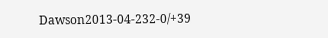Dawson2013-04-232-0/+39